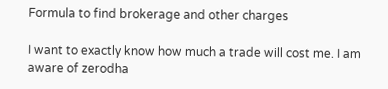Formula to find brokerage and other charges

I want to exactly know how much a trade will cost me. I am aware of zerodha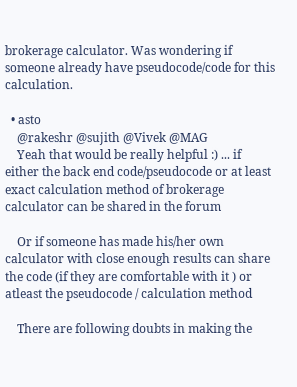brokerage calculator. Was wondering if someone already have pseudocode/code for this calculation.

  • asto
    @rakeshr @sujith @Vivek @MAG
    Yeah that would be really helpful :) ... if either the back end code/pseudocode or at least exact calculation method of brokerage calculator can be shared in the forum

    Or if someone has made his/her own calculator with close enough results can share the code (if they are comfortable with it ) or atleast the pseudocode / calculation method

    There are following doubts in making the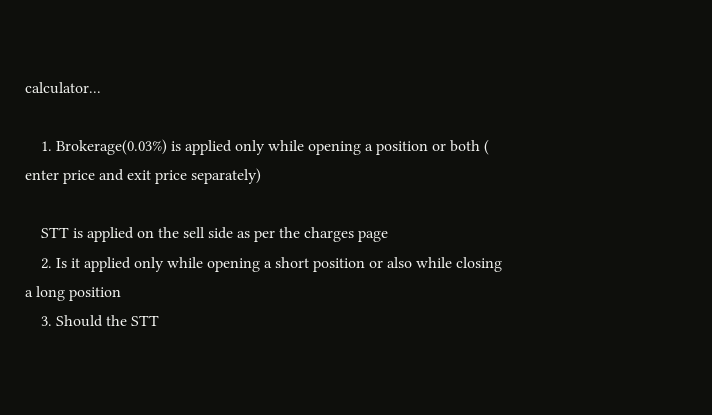calculator...

    1. Brokerage(0.03%) is applied only while opening a position or both ( enter price and exit price separately)

    STT is applied on the sell side as per the charges page
    2. Is it applied only while opening a short position or also while closing a long position
    3. Should the STT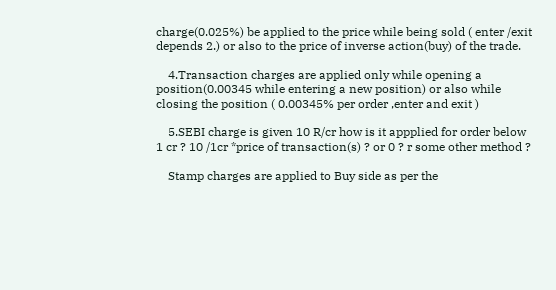charge(0.025%) be applied to the price while being sold ( enter /exit depends 2.) or also to the price of inverse action(buy) of the trade.

    4.Transaction charges are applied only while opening a position(0.00345 while entering a new position) or also while closing the position ( 0.00345% per order ,enter and exit )

    5.SEBI charge is given 10 R/cr how is it appplied for order below 1 cr ? 10 /1cr *price of transaction(s) ? or 0 ? r some other method ?

    Stamp charges are applied to Buy side as per the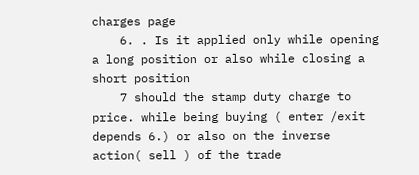charges page
    6. . Is it applied only while opening a long position or also while closing a short position
    7 should the stamp duty charge to price. while being buying ( enter /exit depends 6.) or also on the inverse action( sell ) of the trade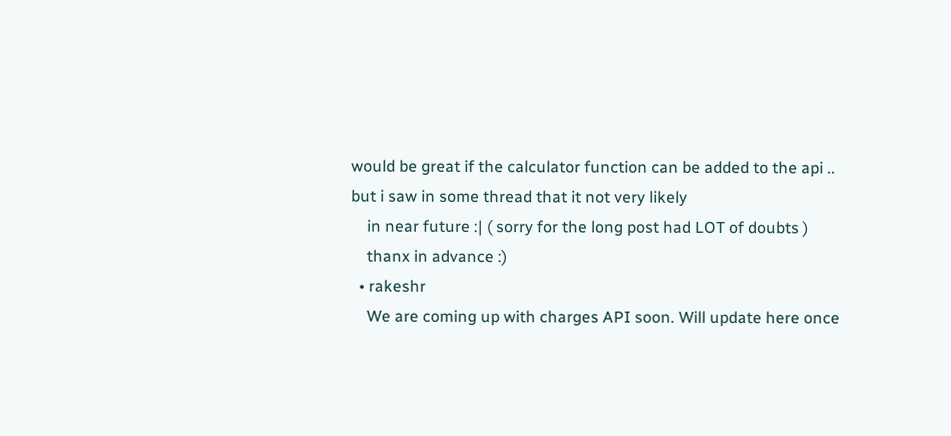would be great if the calculator function can be added to the api .. but i saw in some thread that it not very likely
    in near future :| ( sorry for the long post had LOT of doubts )
    thanx in advance :)
  • rakeshr
    We are coming up with charges API soon. Will update here once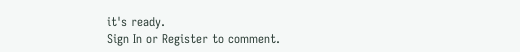it's ready.
Sign In or Register to comment.